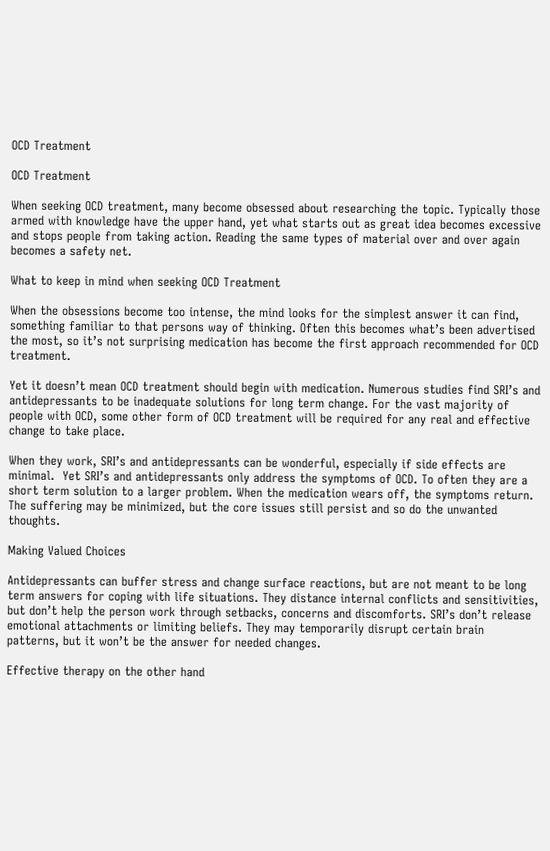OCD Treatment

OCD Treatment

When seeking OCD treatment, many become obsessed about researching the topic. Typically those armed with knowledge have the upper hand, yet what starts out as great idea becomes excessive and stops people from taking action. Reading the same types of material over and over again becomes a safety net.

What to keep in mind when seeking OCD Treatment

When the obsessions become too intense, the mind looks for the simplest answer it can find, something familiar to that persons way of thinking. Often this becomes what’s been advertised the most, so it’s not surprising medication has become the first approach recommended for OCD treatment.

Yet it doesn’t mean OCD treatment should begin with medication. Numerous studies find SRI’s and antidepressants to be inadequate solutions for long term change. For the vast majority of people with OCD, some other form of OCD treatment will be required for any real and effective change to take place.

When they work, SRI’s and antidepressants can be wonderful, especially if side effects are minimal.  Yet SRI’s and antidepressants only address the symptoms of OCD. To often they are a short term solution to a larger problem. When the medication wears off, the symptoms return. The suffering may be minimized, but the core issues still persist and so do the unwanted thoughts.

Making Valued Choices

Antidepressants can buffer stress and change surface reactions, but are not meant to be long term answers for coping with life situations. They distance internal conflicts and sensitivities, but don’t help the person work through setbacks, concerns and discomforts. SRI’s don’t release emotional attachments or limiting beliefs. They may temporarily disrupt certain brain patterns, but it won’t be the answer for needed changes.

Effective therapy on the other hand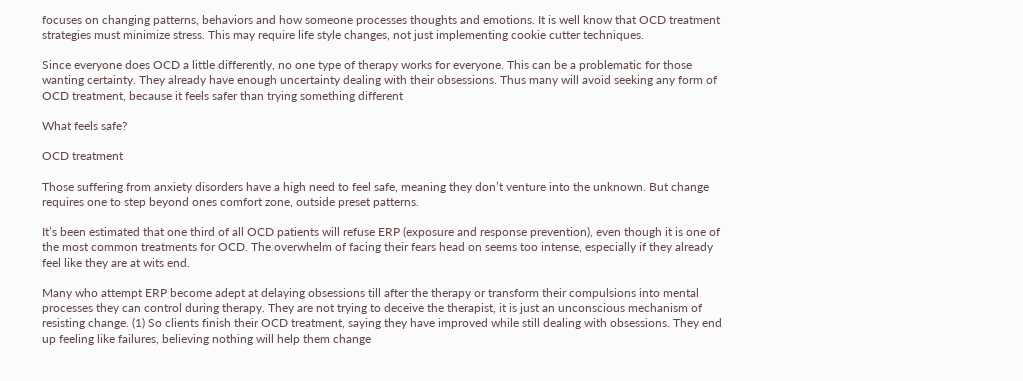focuses on changing patterns, behaviors and how someone processes thoughts and emotions. It is well know that OCD treatment strategies must minimize stress. This may require life style changes, not just implementing cookie cutter techniques.

Since everyone does OCD a little differently, no one type of therapy works for everyone. This can be a problematic for those wanting certainty. They already have enough uncertainty dealing with their obsessions. Thus many will avoid seeking any form of OCD treatment, because it feels safer than trying something different

What feels safe?

OCD treatment

Those suffering from anxiety disorders have a high need to feel safe, meaning they don’t venture into the unknown. But change requires one to step beyond ones comfort zone, outside preset patterns.

It’s been estimated that one third of all OCD patients will refuse ERP (exposure and response prevention), even though it is one of the most common treatments for OCD. The overwhelm of facing their fears head on seems too intense, especially if they already feel like they are at wits end.

Many who attempt ERP become adept at delaying obsessions till after the therapy or transform their compulsions into mental processes they can control during therapy. They are not trying to deceive the therapist, it is just an unconscious mechanism of resisting change. (1) So clients finish their OCD treatment, saying they have improved while still dealing with obsessions. They end up feeling like failures, believing nothing will help them change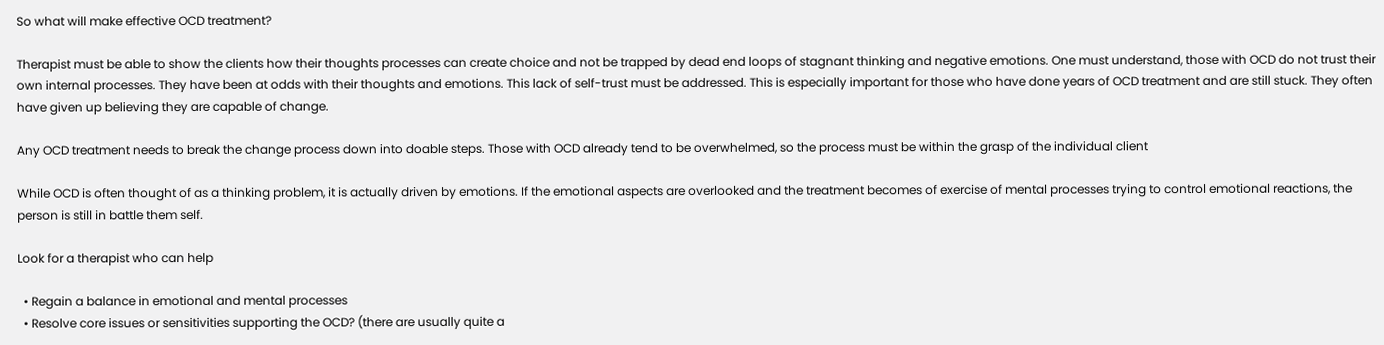So what will make effective OCD treatment?

Therapist must be able to show the clients how their thoughts processes can create choice and not be trapped by dead end loops of stagnant thinking and negative emotions. One must understand, those with OCD do not trust their own internal processes. They have been at odds with their thoughts and emotions. This lack of self-trust must be addressed. This is especially important for those who have done years of OCD treatment and are still stuck. They often have given up believing they are capable of change.

Any OCD treatment needs to break the change process down into doable steps. Those with OCD already tend to be overwhelmed, so the process must be within the grasp of the individual client

While OCD is often thought of as a thinking problem, it is actually driven by emotions. If the emotional aspects are overlooked and the treatment becomes of exercise of mental processes trying to control emotional reactions, the person is still in battle them self.

Look for a therapist who can help

  • Regain a balance in emotional and mental processes
  • Resolve core issues or sensitivities supporting the OCD? (there are usually quite a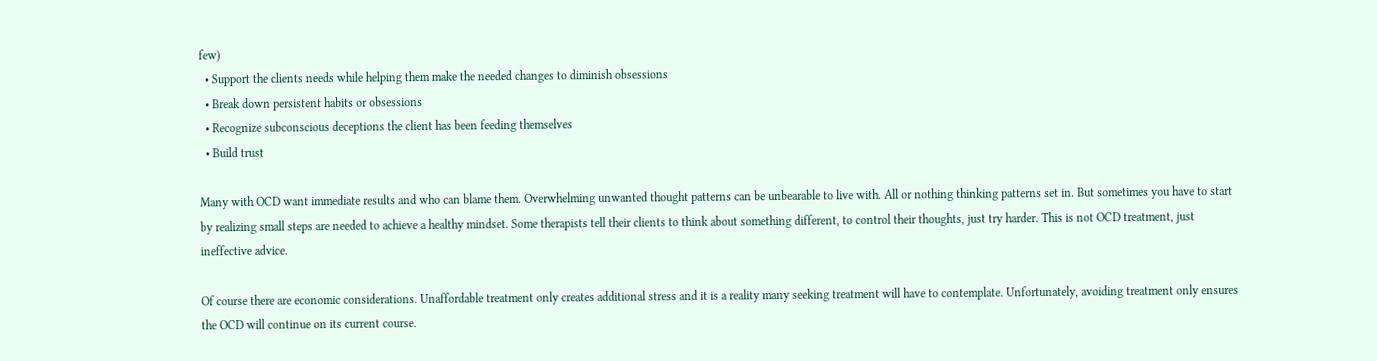few)
  • Support the clients needs while helping them make the needed changes to diminish obsessions
  • Break down persistent habits or obsessions
  • Recognize subconscious deceptions the client has been feeding themselves
  • Build trust

Many with OCD want immediate results and who can blame them. Overwhelming unwanted thought patterns can be unbearable to live with. All or nothing thinking patterns set in. But sometimes you have to start by realizing small steps are needed to achieve a healthy mindset. Some therapists tell their clients to think about something different, to control their thoughts, just try harder. This is not OCD treatment, just ineffective advice.

Of course there are economic considerations. Unaffordable treatment only creates additional stress and it is a reality many seeking treatment will have to contemplate. Unfortunately, avoiding treatment only ensures the OCD will continue on its current course.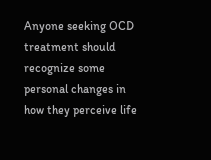Anyone seeking OCD treatment should recognize some personal changes in how they perceive life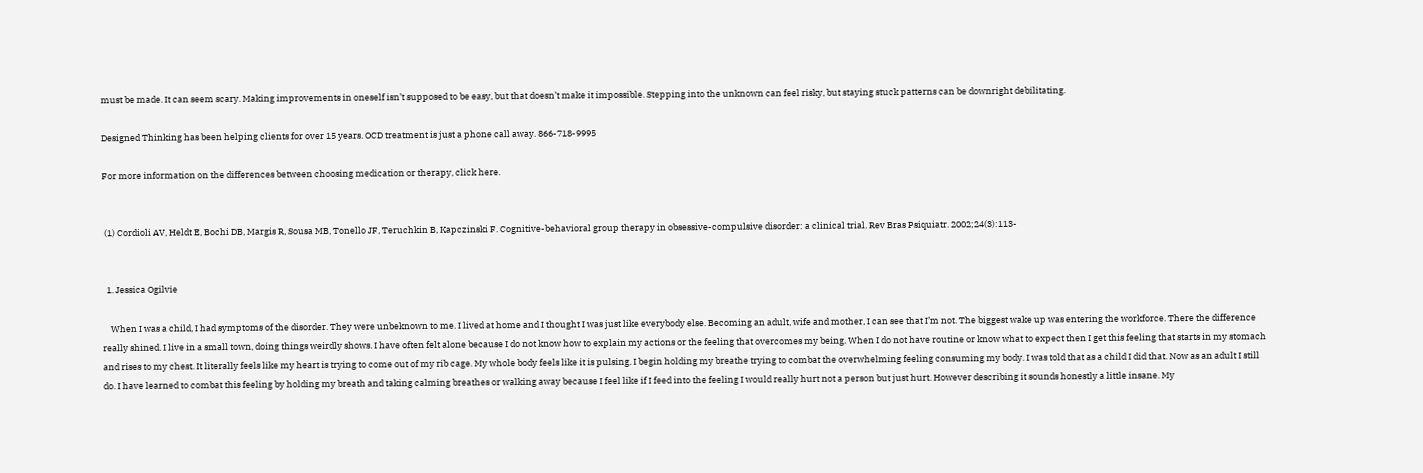must be made. It can seem scary. Making improvements in oneself isn’t supposed to be easy, but that doesn’t make it impossible. Stepping into the unknown can feel risky, but staying stuck patterns can be downright debilitating.

Designed Thinking has been helping clients for over 15 years. OCD treatment is just a phone call away. 866-718-9995

For more information on the differences between choosing medication or therapy, click here.


 (1) Cordioli AV, Heldt E, Bochi DB, Margis R, Sousa MB, Tonello JF, Teruchkin B, Kapczinski F. Cognitive-behavioral group therapy in obsessive-compulsive disorder: a clinical trial. Rev Bras Psiquiatr. 2002;24(3):113-


  1. Jessica Ogilvie

    When I was a child, I had symptoms of the disorder. They were unbeknown to me. I lived at home and I thought I was just like everybody else. Becoming an adult, wife and mother, I can see that I’m not. The biggest wake up was entering the workforce. There the difference really shined. I live in a small town, doing things weirdly shows. I have often felt alone because I do not know how to explain my actions or the feeling that overcomes my being. When I do not have routine or know what to expect then I get this feeling that starts in my stomach and rises to my chest. It literally feels like my heart is trying to come out of my rib cage. My whole body feels like it is pulsing. I begin holding my breathe trying to combat the overwhelming feeling consuming my body. I was told that as a child I did that. Now as an adult I still do. I have learned to combat this feeling by holding my breath and taking calming breathes or walking away because I feel like if I feed into the feeling I would really hurt not a person but just hurt. However describing it sounds honestly a little insane. My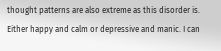thought patterns are also extreme as this disorder is. Either happy and calm or depressive and manic. I can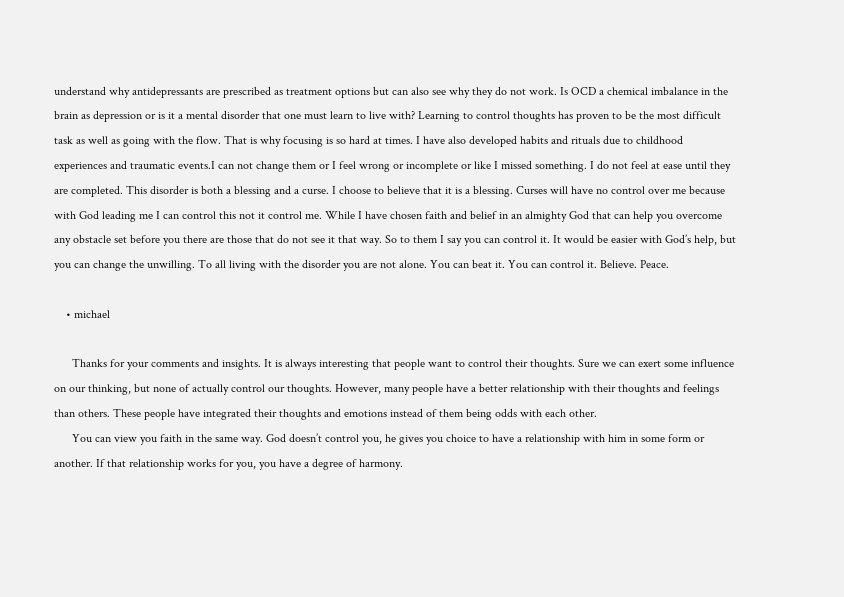understand why antidepressants are prescribed as treatment options but can also see why they do not work. Is OCD a chemical imbalance in the brain as depression or is it a mental disorder that one must learn to live with? Learning to control thoughts has proven to be the most difficult task as well as going with the flow. That is why focusing is so hard at times. I have also developed habits and rituals due to childhood experiences and traumatic events.I can not change them or I feel wrong or incomplete or like I missed something. I do not feel at ease until they are completed. This disorder is both a blessing and a curse. I choose to believe that it is a blessing. Curses will have no control over me because with God leading me I can control this not it control me. While I have chosen faith and belief in an almighty God that can help you overcome any obstacle set before you there are those that do not see it that way. So to them I say you can control it. It would be easier with God’s help, but you can change the unwilling. To all living with the disorder you are not alone. You can beat it. You can control it. Believe. Peace.

    • michael

      Thanks for your comments and insights. It is always interesting that people want to control their thoughts. Sure we can exert some influence on our thinking, but none of actually control our thoughts. However, many people have a better relationship with their thoughts and feelings than others. These people have integrated their thoughts and emotions instead of them being odds with each other.
      You can view you faith in the same way. God doesn’t control you, he gives you choice to have a relationship with him in some form or another. If that relationship works for you, you have a degree of harmony.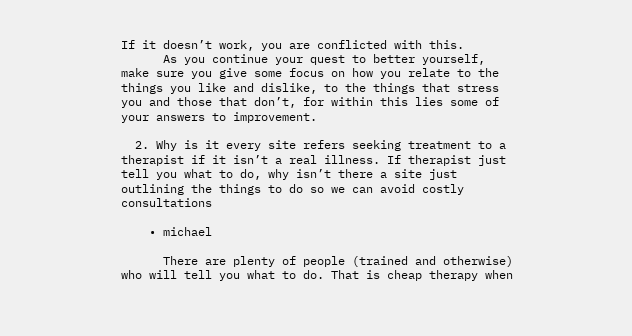If it doesn’t work, you are conflicted with this.
      As you continue your quest to better yourself, make sure you give some focus on how you relate to the things you like and dislike, to the things that stress you and those that don’t, for within this lies some of your answers to improvement.

  2. Why is it every site refers seeking treatment to a therapist if it isn’t a real illness. If therapist just tell you what to do, why isn’t there a site just outlining the things to do so we can avoid costly consultations

    • michael

      There are plenty of people (trained and otherwise) who will tell you what to do. That is cheap therapy when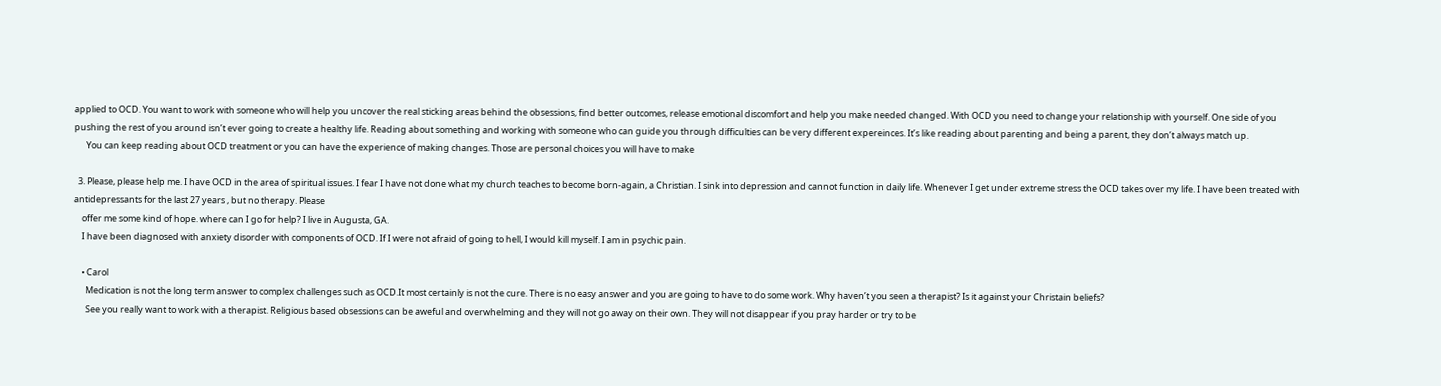applied to OCD. You want to work with someone who will help you uncover the real sticking areas behind the obsessions, find better outcomes, release emotional discomfort and help you make needed changed. With OCD you need to change your relationship with yourself. One side of you pushing the rest of you around isn’t ever going to create a healthy life. Reading about something and working with someone who can guide you through difficulties can be very different expereinces. It’s like reading about parenting and being a parent, they don’t always match up.
      You can keep reading about OCD treatment or you can have the experience of making changes. Those are personal choices you will have to make

  3. Please, please help me. I have OCD in the area of spiritual issues. I fear I have not done what my church teaches to become born-again, a Christian. I sink into depression and cannot function in daily life. Whenever I get under extreme stress the OCD takes over my life. I have been treated with antidepressants for the last 27 years , but no therapy. Please
    offer me some kind of hope. where can I go for help? I live in Augusta, GA.
    I have been diagnosed with anxiety disorder with components of OCD. If I were not afraid of going to hell, I would kill myself. I am in psychic pain.

    • Carol
      Medication is not the long term answer to complex challenges such as OCD.It most certainly is not the cure. There is no easy answer and you are going to have to do some work. Why haven’t you seen a therapist? Is it against your Christain beliefs?
      See you really want to work with a therapist. Religious based obsessions can be aweful and overwhelming and they will not go away on their own. They will not disappear if you pray harder or try to be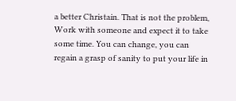a better Christain. That is not the problem, Work with someone and expect it to take some time. You can change, you can regain a grasp of sanity to put your life in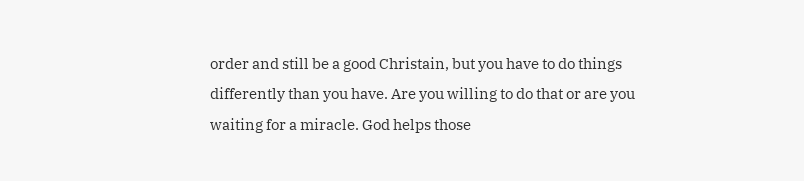order and still be a good Christain, but you have to do things differently than you have. Are you willing to do that or are you waiting for a miracle. God helps those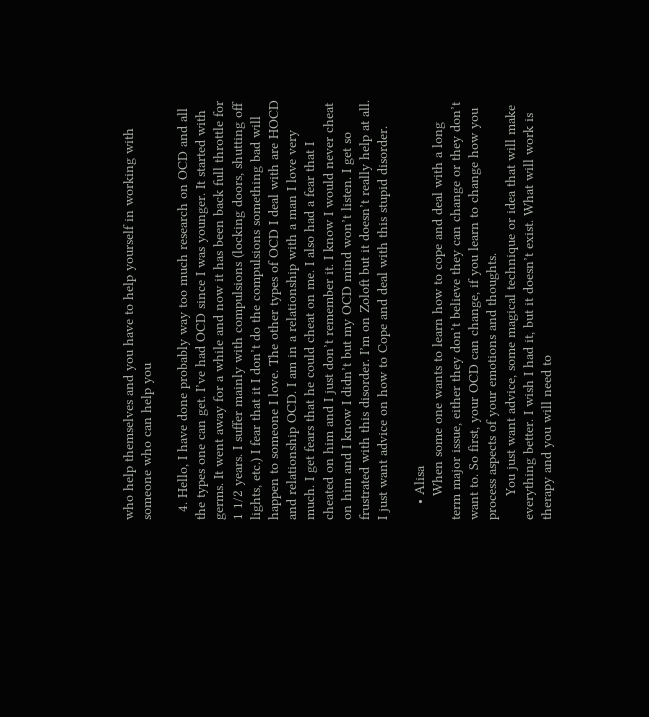who help themselves and you have to help yourself in working with someone who can help you

  4. Hello, I have done probably way too much research on OCD and all the types one can get. I’ve had OCD since I was younger. It started with germs. It went away for a while and now it has been back full throttle for 1 1/2 years. I suffer mainly with compulsions (locking doors, shutting off lights, etc.) I fear that it I don’t do the compulsions something bad will happen to someone I love. The other types of OCD I deal with are HOCD and relationship OCD. I am in a relationship with a man I love very much. I get fears that he could cheat on me. I also had a fear that I cheated on him and I just don’t remember it. I know I would never cheat on him and I know I didn’t but my OCD mind won’t listen. I get so frustrated with this disorder. I’m on Zoloft but it doesn’t really help at all. I just want advice on how to Cope and deal with this stupid disorder.

    • Alisa
      When some one wants to learn how to cope and deal with a long term major issue, either they don’t believe they can change or they don’t want to. So first, your OCD can change, if you learn to change how you process aspects of your emotions and thoughts.
      You just want advice, some magical technique or idea that will make everything better. I wish I had it, but it doesn’t exist. What will work is therapy and you will need to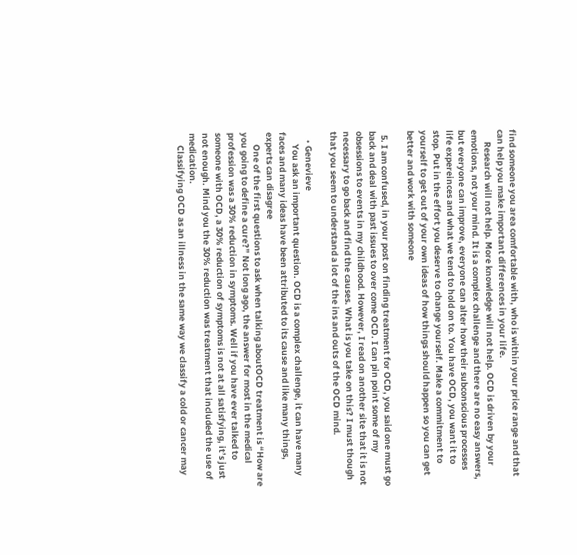find someone you area comfortable with, who is within your price range and that can help you make important differences in your life.
      Research will not help. More knowledge will not help. OCD is driven by your emotions, not your mind. It is a complex challenge and there are no easy answers, but everyone can improve, everyone can alter how their subconscious processes life expereinces and what we tend to hold on to. You have OCD, you want it to stop. Put in the effort you deserve to change yourself. Make a commitment to yourself to get out of your own ideas of how things should happen so you can get better and work with someone

  5. I am confused, in your post on finding treatment for OCD, you said one must go back and deal with past issues to over come OCD. I can pin point some of my obsessions to events in my childhood. However, I read on another site that it is not necessary to go back and find the causes. What is you take on this? I must though that you seem to understand a lot of the ins and outs of the OCD mind.

    • Genevieve
      You ask an important question. OCD is a complex challenge, it can have many faces and many ideas have been attributed to its cause and like many things, experts can disagree
      One of the first questions to ask when talking aboutOCD treatment is “How are you going to define a cure?” Not long ago, the answer for most in the medical profession was a 30% reduction in symptoms. Well if you have ever talked to someone with OCD, a 30% reduction of symptoms is not at all satisfying, it’s just not enough. Mind you the 30% reduction was treatment that included the use of medication.
      Classifying OCD as an illness in the same way we classify a cold or cancer may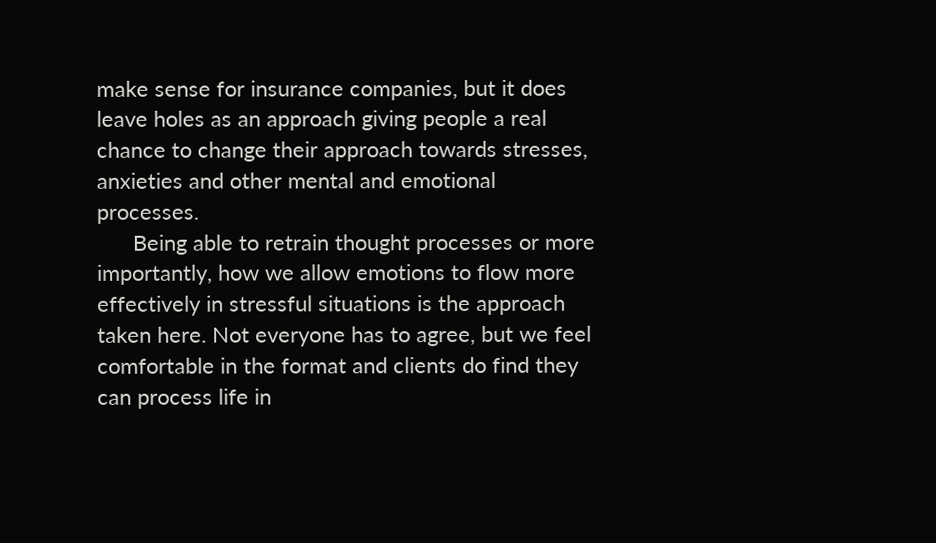make sense for insurance companies, but it does leave holes as an approach giving people a real chance to change their approach towards stresses, anxieties and other mental and emotional processes.
      Being able to retrain thought processes or more importantly, how we allow emotions to flow more effectively in stressful situations is the approach taken here. Not everyone has to agree, but we feel comfortable in the format and clients do find they can process life in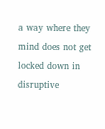a way where they mind does not get locked down in disruptive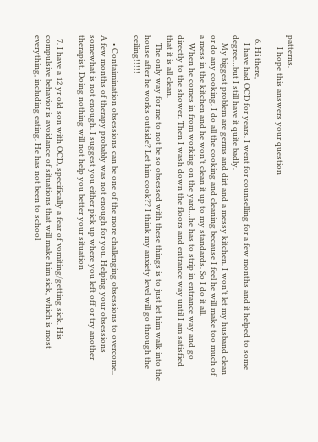patterns.
      I hope this answers your question

  6. Hi there,
    I have had OCD for years. I went for counselling for a few months and it helped to some degree…but I still have it quite badly.
    My biggest problem are germs and dirt and a messy kitchen. I won’t let my husband clean or do any cooking. I do all the cooking and cleaning because I feel he will make too much of a mess in the kitchen and he won’t clean it up to my standards. So I do it all.
    When he comes in from working on the yard…he has to strip in entrance way and go directly to the shower. Then I wash down the floors and entrance way until I am satisfied that it is all clean.
    The only way for me to not be so obsessed with these things is to just let him walk into the house after he works outside? Let him cook?? I think my anxiety level will go through the ceiling!!!!!

    • Contaimination obsessions can be one of the more challenging obsessions to overcome.. A few months of therapy probably was not enough for you. Helping your obsessions somewhat is not enough. I suggest you either pick up where you left off or try another therapist. Doing nothing will not help you better your situation

  7. I have a 12 yr old son with OCD, specifically a fear of vomiting/getting sick. His compulsive behavior is avoidance of situations that will make him sick, which is most everything, including eating. He has not been to school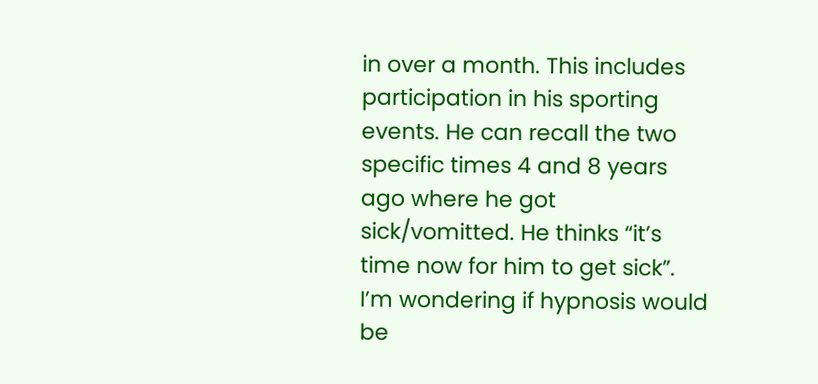in over a month. This includes participation in his sporting events. He can recall the two specific times 4 and 8 years ago where he got sick/vomitted. He thinks “it’s time now for him to get sick”. I’m wondering if hypnosis would be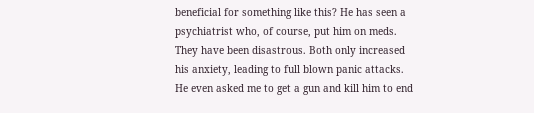beneficial for something like this? He has seen a psychiatrist who, of course, put him on meds. They have been disastrous. Both only increased his anxiety, leading to full blown panic attacks. He even asked me to get a gun and kill him to end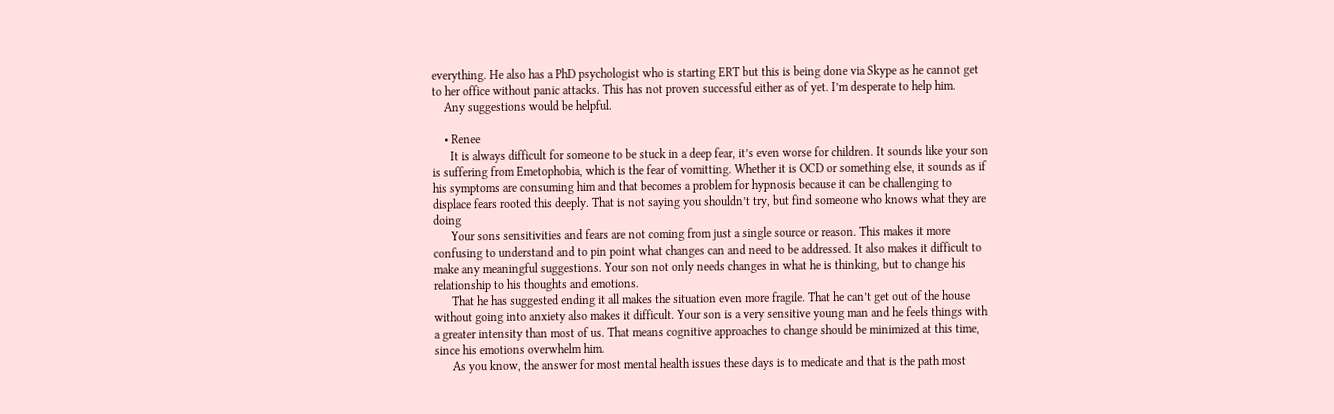everything. He also has a PhD psychologist who is starting ERT but this is being done via Skype as he cannot get to her office without panic attacks. This has not proven successful either as of yet. I’m desperate to help him.
    Any suggestions would be helpful.

    • Renee
      It is always difficult for someone to be stuck in a deep fear, it’s even worse for children. It sounds like your son is suffering from Emetophobia, which is the fear of vomitting. Whether it is OCD or something else, it sounds as if his symptoms are consuming him and that becomes a problem for hypnosis because it can be challenging to displace fears rooted this deeply. That is not saying you shouldn’t try, but find someone who knows what they are doing
      Your sons sensitivities and fears are not coming from just a single source or reason. This makes it more confusing to understand and to pin point what changes can and need to be addressed. It also makes it difficult to make any meaningful suggestions. Your son not only needs changes in what he is thinking, but to change his relationship to his thoughts and emotions.
      That he has suggested ending it all makes the situation even more fragile. That he can’t get out of the house without going into anxiety also makes it difficult. Your son is a very sensitive young man and he feels things with a greater intensity than most of us. That means cognitive approaches to change should be minimized at this time, since his emotions overwhelm him.
      As you know, the answer for most mental health issues these days is to medicate and that is the path most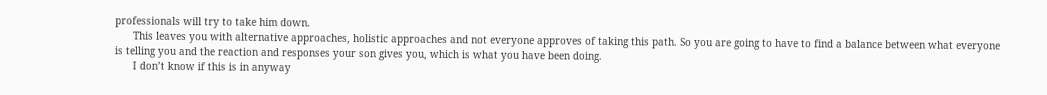professionals will try to take him down.
      This leaves you with alternative approaches, holistic approaches and not everyone approves of taking this path. So you are going to have to find a balance between what everyone is telling you and the reaction and responses your son gives you, which is what you have been doing.
      I don’t know if this is in anyway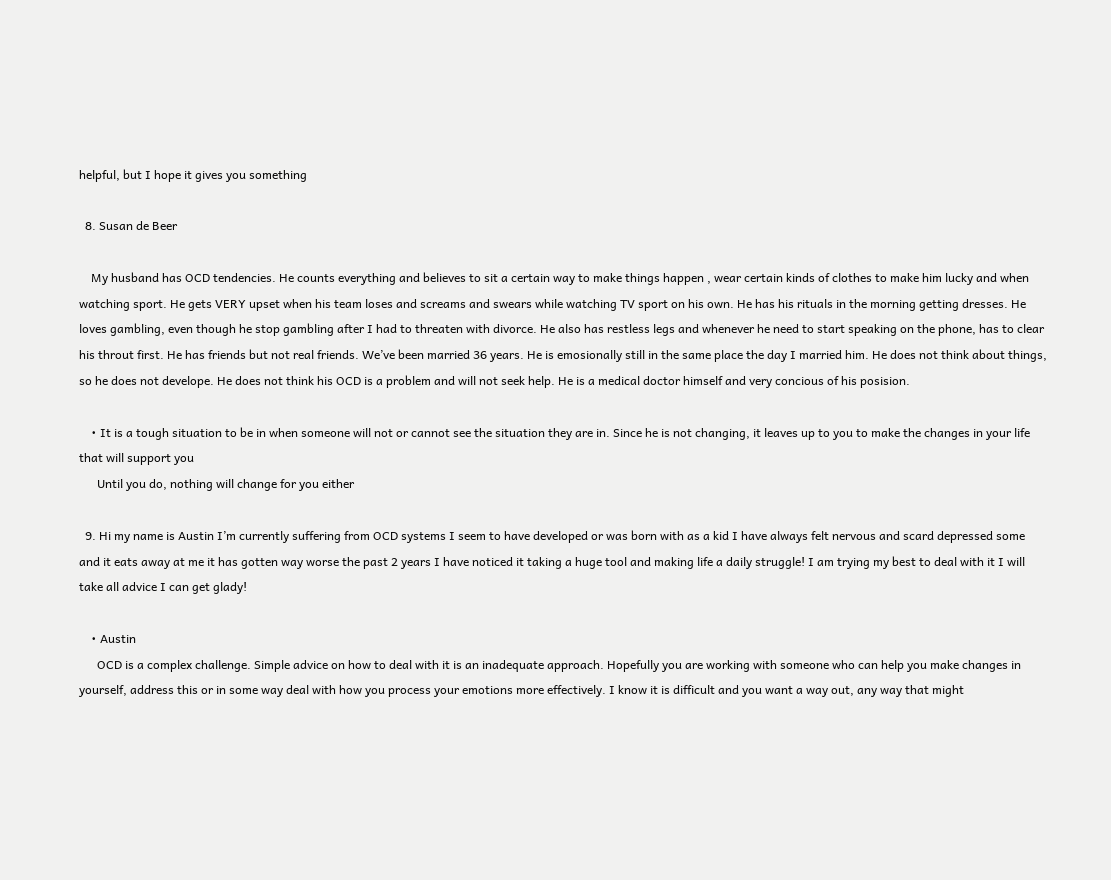helpful, but I hope it gives you something

  8. Susan de Beer

    My husband has OCD tendencies. He counts everything and believes to sit a certain way to make things happen , wear certain kinds of clothes to make him lucky and when watching sport. He gets VERY upset when his team loses and screams and swears while watching TV sport on his own. He has his rituals in the morning getting dresses. He loves gambling, even though he stop gambling after I had to threaten with divorce. He also has restless legs and whenever he need to start speaking on the phone, has to clear his throut first. He has friends but not real friends. We’ve been married 36 years. He is emosionally still in the same place the day I married him. He does not think about things, so he does not develope. He does not think his OCD is a problem and will not seek help. He is a medical doctor himself and very concious of his posision.

    • It is a tough situation to be in when someone will not or cannot see the situation they are in. Since he is not changing, it leaves up to you to make the changes in your life that will support you
      Until you do, nothing will change for you either

  9. Hi my name is Austin I’m currently suffering from OCD systems I seem to have developed or was born with as a kid I have always felt nervous and scard depressed some and it eats away at me it has gotten way worse the past 2 years I have noticed it taking a huge tool and making life a daily struggle! I am trying my best to deal with it I will take all advice I can get glady!

    • Austin
      OCD is a complex challenge. Simple advice on how to deal with it is an inadequate approach. Hopefully you are working with someone who can help you make changes in yourself, address this or in some way deal with how you process your emotions more effectively. I know it is difficult and you want a way out, any way that might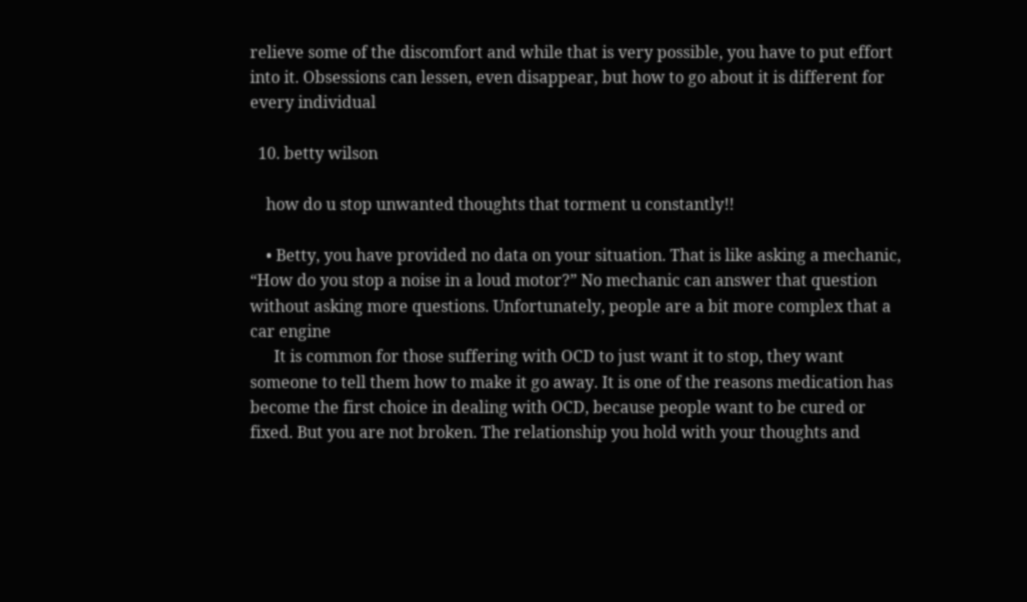relieve some of the discomfort and while that is very possible, you have to put effort into it. Obsessions can lessen, even disappear, but how to go about it is different for every individual

  10. betty wilson

    how do u stop unwanted thoughts that torment u constantly!!

    • Betty, you have provided no data on your situation. That is like asking a mechanic, “How do you stop a noise in a loud motor?” No mechanic can answer that question without asking more questions. Unfortunately, people are a bit more complex that a car engine
      It is common for those suffering with OCD to just want it to stop, they want someone to tell them how to make it go away. It is one of the reasons medication has become the first choice in dealing with OCD, because people want to be cured or fixed. But you are not broken. The relationship you hold with your thoughts and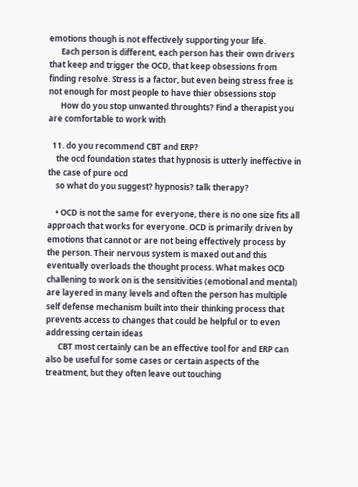emotions though is not effectively supporting your life.
      Each person is different, each person has their own drivers that keep and trigger the OCD, that keep obsessions from finding resolve. Stress is a factor, but even being stress free is not enough for most people to have thier obsessions stop
      How do you stop unwanted throughts? Find a therapist you are comfortable to work with

  11. do you recommend CBT and ERP?
    the ocd foundation states that hypnosis is utterly ineffective in the case of pure ocd
    so what do you suggest? hypnosis? talk therapy?

    • OCD is not the same for everyone, there is no one size fits all approach that works for everyone. OCD is primarily driven by emotions that cannot or are not being effectively process by the person. Their nervous system is maxed out and this eventually overloads the thought process. What makes OCD challening to work on is the sensitivities (emotional and mental) are layered in many levels and often the person has multiple self defense mechanism built into their thinking process that prevents access to changes that could be helpful or to even addressing certain ideas
      CBT most certainly can be an effective tool for and ERP can also be useful for some cases or certain aspects of the treatment, but they often leave out touching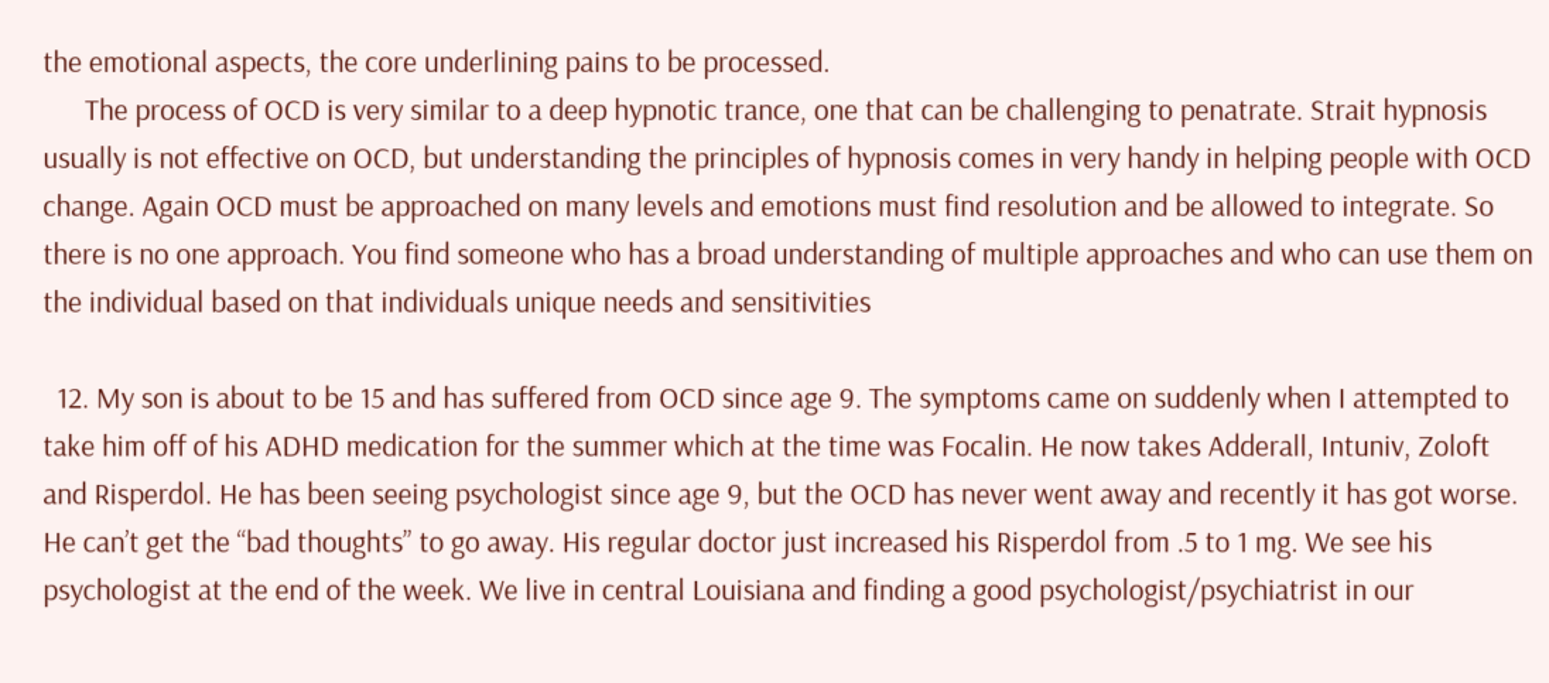the emotional aspects, the core underlining pains to be processed.
      The process of OCD is very similar to a deep hypnotic trance, one that can be challenging to penatrate. Strait hypnosis usually is not effective on OCD, but understanding the principles of hypnosis comes in very handy in helping people with OCD change. Again OCD must be approached on many levels and emotions must find resolution and be allowed to integrate. So there is no one approach. You find someone who has a broad understanding of multiple approaches and who can use them on the individual based on that individuals unique needs and sensitivities

  12. My son is about to be 15 and has suffered from OCD since age 9. The symptoms came on suddenly when I attempted to take him off of his ADHD medication for the summer which at the time was Focalin. He now takes Adderall, Intuniv, Zoloft and Risperdol. He has been seeing psychologist since age 9, but the OCD has never went away and recently it has got worse. He can’t get the “bad thoughts” to go away. His regular doctor just increased his Risperdol from .5 to 1 mg. We see his psychologist at the end of the week. We live in central Louisiana and finding a good psychologist/psychiatrist in our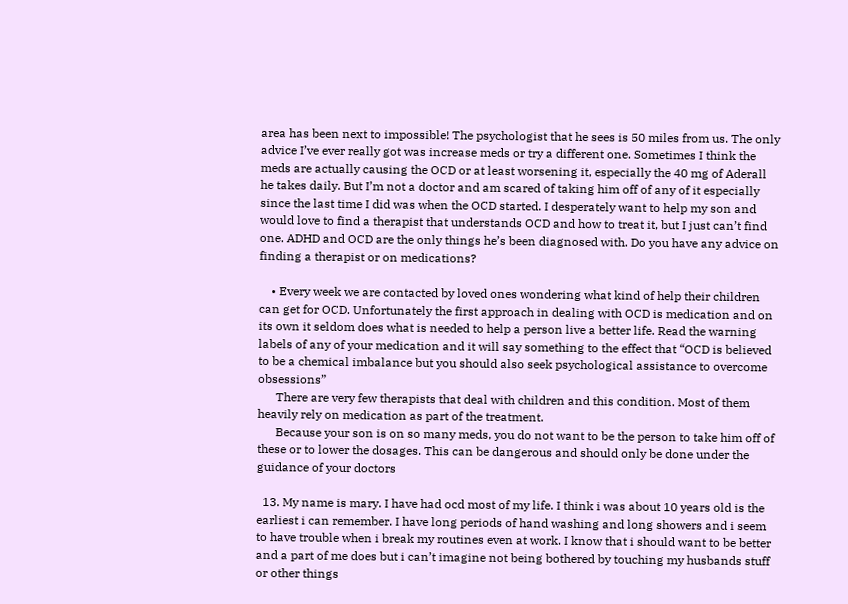area has been next to impossible! The psychologist that he sees is 50 miles from us. The only advice I’ve ever really got was increase meds or try a different one. Sometimes I think the meds are actually causing the OCD or at least worsening it, especially the 40 mg of Aderall he takes daily. But I’m not a doctor and am scared of taking him off of any of it especially since the last time I did was when the OCD started. I desperately want to help my son and would love to find a therapist that understands OCD and how to treat it, but I just can’t find one. ADHD and OCD are the only things he’s been diagnosed with. Do you have any advice on finding a therapist or on medications?

    • Every week we are contacted by loved ones wondering what kind of help their children can get for OCD. Unfortunately the first approach in dealing with OCD is medication and on its own it seldom does what is needed to help a person live a better life. Read the warning labels of any of your medication and it will say something to the effect that “OCD is believed to be a chemical imbalance but you should also seek psychological assistance to overcome obsessions”
      There are very few therapists that deal with children and this condition. Most of them heavily rely on medication as part of the treatment.
      Because your son is on so many meds, you do not want to be the person to take him off of these or to lower the dosages. This can be dangerous and should only be done under the guidance of your doctors

  13. My name is mary. I have had ocd most of my life. I think i was about 10 years old is the earliest i can remember. I have long periods of hand washing and long showers and i seem to have trouble when i break my routines even at work. I know that i should want to be better and a part of me does but i can’t imagine not being bothered by touching my husbands stuff or other things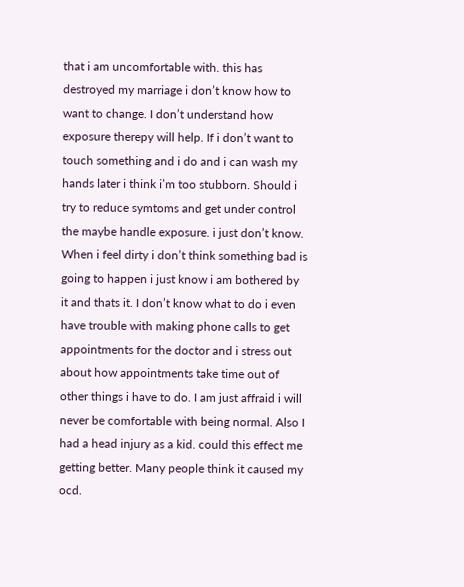that i am uncomfortable with. this has destroyed my marriage i don’t know how to want to change. I don’t understand how exposure therepy will help. If i don’t want to touch something and i do and i can wash my hands later i think i’m too stubborn. Should i try to reduce symtoms and get under control the maybe handle exposure. i just don’t know. When i feel dirty i don’t think something bad is going to happen i just know i am bothered by it and thats it. I don’t know what to do i even have trouble with making phone calls to get appointments for the doctor and i stress out about how appointments take time out of other things i have to do. I am just affraid i will never be comfortable with being normal. Also I had a head injury as a kid. could this effect me getting better. Many people think it caused my ocd.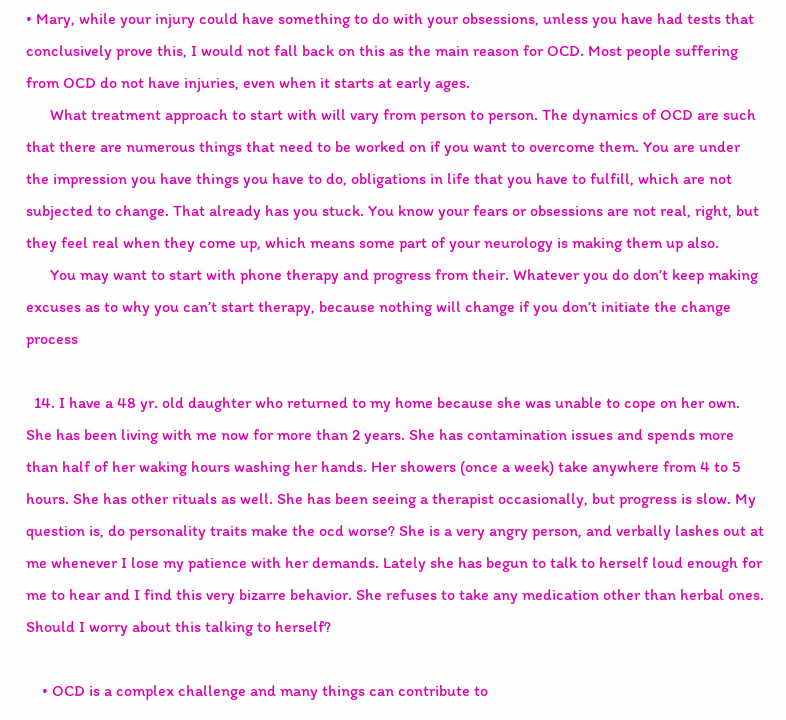• Mary, while your injury could have something to do with your obsessions, unless you have had tests that conclusively prove this, I would not fall back on this as the main reason for OCD. Most people suffering from OCD do not have injuries, even when it starts at early ages.
      What treatment approach to start with will vary from person to person. The dynamics of OCD are such that there are numerous things that need to be worked on if you want to overcome them. You are under the impression you have things you have to do, obligations in life that you have to fulfill, which are not subjected to change. That already has you stuck. You know your fears or obsessions are not real, right, but they feel real when they come up, which means some part of your neurology is making them up also.
      You may want to start with phone therapy and progress from their. Whatever you do don’t keep making excuses as to why you can’t start therapy, because nothing will change if you don’t initiate the change process

  14. I have a 48 yr. old daughter who returned to my home because she was unable to cope on her own. She has been living with me now for more than 2 years. She has contamination issues and spends more than half of her waking hours washing her hands. Her showers (once a week) take anywhere from 4 to 5 hours. She has other rituals as well. She has been seeing a therapist occasionally, but progress is slow. My question is, do personality traits make the ocd worse? She is a very angry person, and verbally lashes out at me whenever I lose my patience with her demands. Lately she has begun to talk to herself loud enough for me to hear and I find this very bizarre behavior. She refuses to take any medication other than herbal ones. Should I worry about this talking to herself?

    • OCD is a complex challenge and many things can contribute to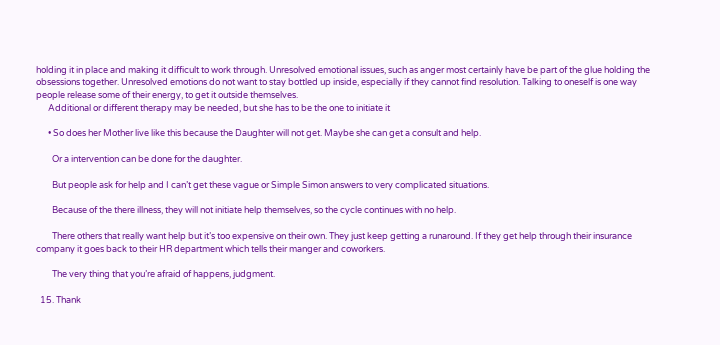holding it in place and making it difficult to work through. Unresolved emotional issues, such as anger most certainly have be part of the glue holding the obsessions together. Unresolved emotions do not want to stay bottled up inside, especially if they cannot find resolution. Talking to oneself is one way people release some of their energy, to get it outside themselves.
      Additional or different therapy may be needed, but she has to be the one to initiate it

      • So does her Mother live like this because the Daughter will not get. Maybe she can get a consult and help.

        Or a intervention can be done for the daughter.

        But people ask for help and I can’t get these vague or Simple Simon answers to very complicated situations.

        Because of the there illness, they will not initiate help themselves, so the cycle continues with no help.

        There others that really want help but it’s too expensive on their own. They just keep getting a runaround. If they get help through their insurance company it goes back to their HR department which tells their manger and coworkers.

        The very thing that you’re afraid of happens, judgment.

  15. Thank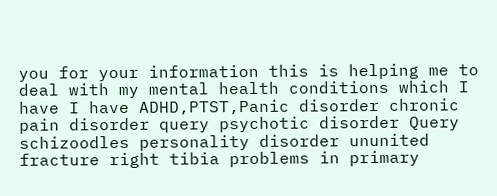you for your information this is helping me to deal with my mental health conditions which I have I have ADHD,PTST,Panic disorder chronic pain disorder query psychotic disorder Query schizoodles personality disorder ununited fracture right tibia problems in primary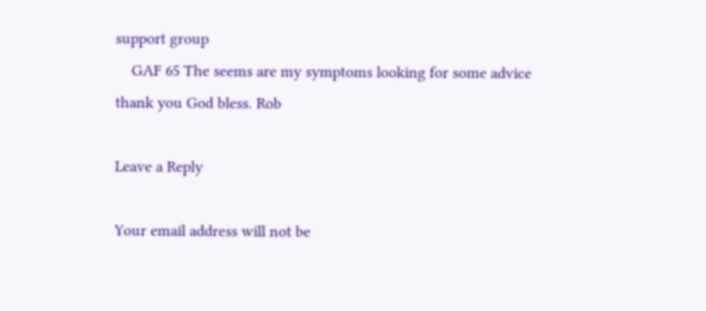support group
    GAF 65 The seems are my symptoms looking for some advice thank you God bless. Rob

Leave a Reply

Your email address will not be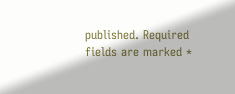published. Required fields are marked *